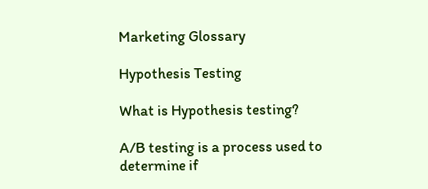Marketing Glossary

Hypothesis Testing

What is Hypothesis testing?

A/B testing is a process used to determine if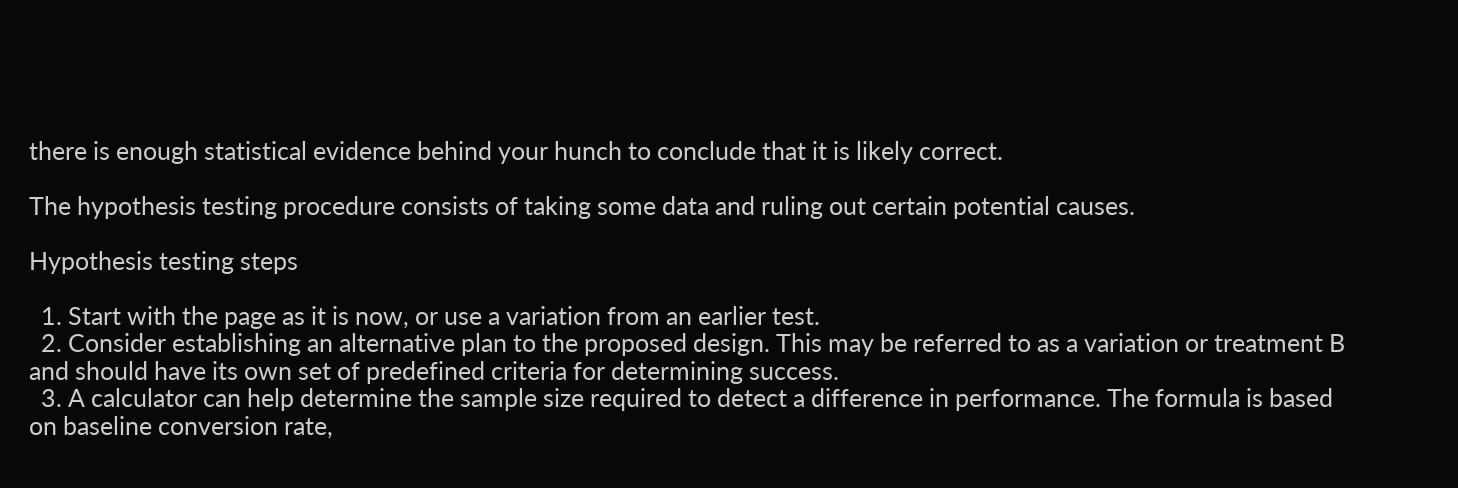there is enough statistical evidence behind your hunch to conclude that it is likely correct.

The hypothesis testing procedure consists of taking some data and ruling out certain potential causes.

Hypothesis testing steps

  1. Start with the page as it is now, or use a variation from an earlier test.
  2. Consider establishing an alternative plan to the proposed design. This may be referred to as a variation or treatment B and should have its own set of predefined criteria for determining success.
  3. A calculator can help determine the sample size required to detect a difference in performance. The formula is based on baseline conversion rate,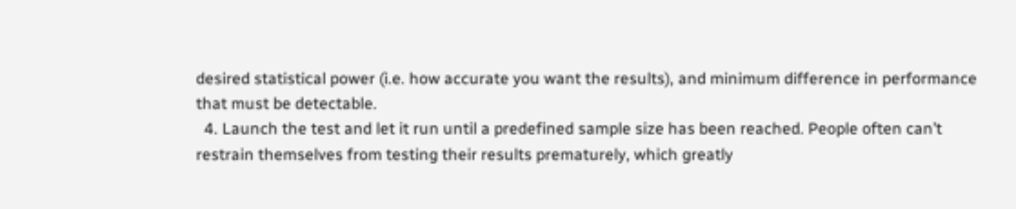desired statistical power (i.e. how accurate you want the results), and minimum difference in performance that must be detectable.
  4. Launch the test and let it run until a predefined sample size has been reached. People often can’t restrain themselves from testing their results prematurely, which greatly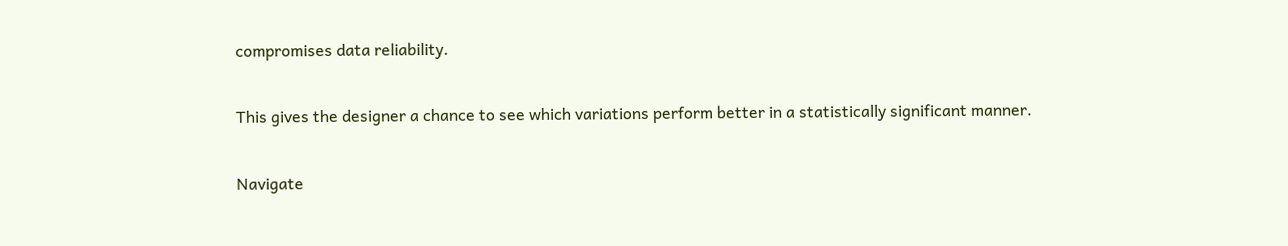compromises data reliability.

This gives the designer a chance to see which variations perform better in a statistically significant manner.

Navigate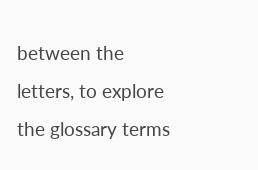between the letters, to explore the glossary terms